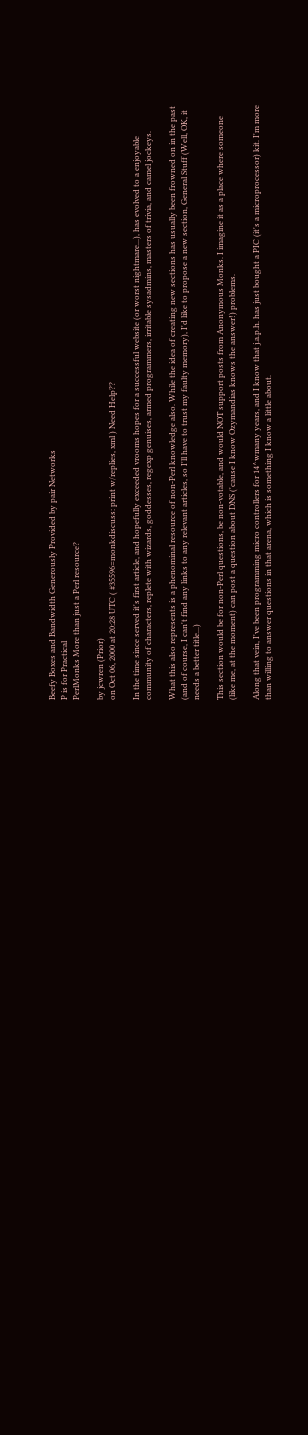Beefy Boxes and Bandwidth Generously Provided by pair Networks
P is for Practical
PerlMonks More than just a Perl resource?

by jcwren (Prior)
on Oct 06, 2000 at 20:28 UTC ( #35596=monkdiscuss: print w/replies, xml ) Need Help??

In the time since served it's first article, and hopefully exceeded vrooms hopes for a successful website (or worst nightmare...), has evolved to a enjoyable community of characters, replete with wizards, goddesses, regexp genuises, armed programmers, irritable sysadmins, masters of trivia, and camel jockeys.

What this also represents is a phenominal resource of non-Perl knowledge also. While the idea of creating new sections has usually been frowned on in the past (and of course, I can't find any links to any relevant articles, so I'll have to trust my faulty memory), I'd like to propose a new section, General Stuff (Well, OK, it needs a better title...)

This section would be for non-Perl questions, be non-votable, and would NOT support posts from Anonymous Monks. I imagine it as a place where someone (like me, at the moment) can post a question about DNS ('cause I know Ozymandias knows the answer!) problems.

Along that vein, I've been programming micro controllers for 14^wmany years, and I know that j.a.p.h. has just bought a PIC (it's a microprocessor) kit. I'm more than willing to answer questions in that arena, which is something I know a little about.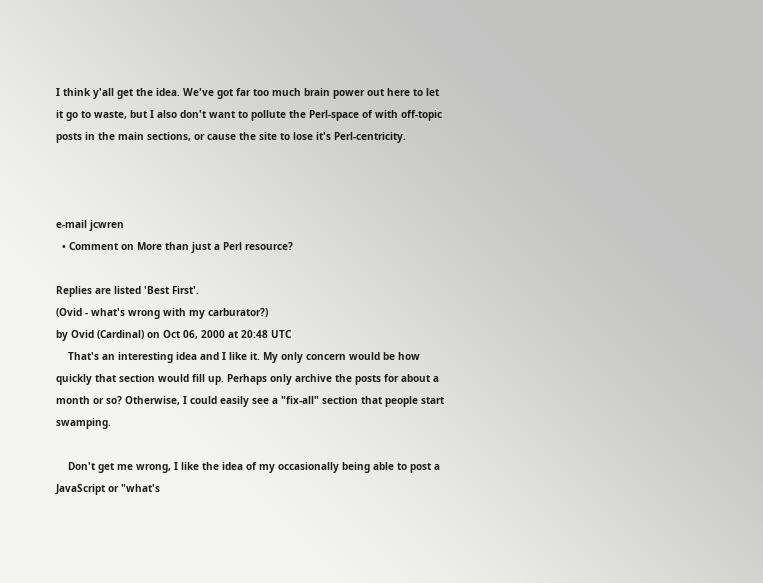I think y'all get the idea. We've got far too much brain power out here to let it go to waste, but I also don't want to pollute the Perl-space of with off-topic posts in the main sections, or cause the site to lose it's Perl-centricity.



e-mail jcwren
  • Comment on More than just a Perl resource?

Replies are listed 'Best First'.
(Ovid - what's wrong with my carburator?)
by Ovid (Cardinal) on Oct 06, 2000 at 20:48 UTC
    That's an interesting idea and I like it. My only concern would be how quickly that section would fill up. Perhaps only archive the posts for about a month or so? Otherwise, I could easily see a "fix-all" section that people start swamping.

    Don't get me wrong, I like the idea of my occasionally being able to post a JavaScript or "what's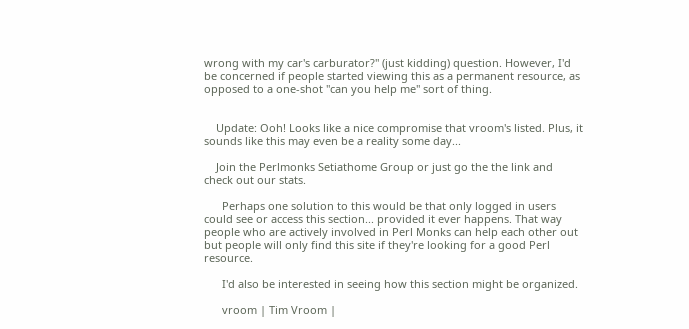wrong with my car's carburator?" (just kidding) question. However, I'd be concerned if people started viewing this as a permanent resource, as opposed to a one-shot "can you help me" sort of thing.


    Update: Ooh! Looks like a nice compromise that vroom's listed. Plus, it sounds like this may even be a reality some day...

    Join the Perlmonks Setiathome Group or just go the the link and check out our stats.

      Perhaps one solution to this would be that only logged in users could see or access this section... provided it ever happens. That way people who are actively involved in Perl Monks can help each other out but people will only find this site if they're looking for a good Perl resource.

      I'd also be interested in seeing how this section might be organized.

      vroom | Tim Vroom |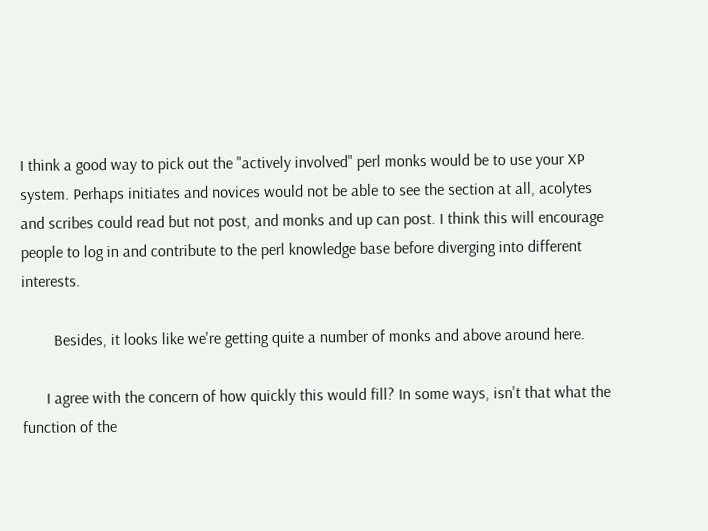I think a good way to pick out the "actively involved" perl monks would be to use your XP system. Perhaps initiates and novices would not be able to see the section at all, acolytes and scribes could read but not post, and monks and up can post. I think this will encourage people to log in and contribute to the perl knowledge base before diverging into different interests.

        Besides, it looks like we're getting quite a number of monks and above around here.

      I agree with the concern of how quickly this would fill? In some ways, isn't that what the function of the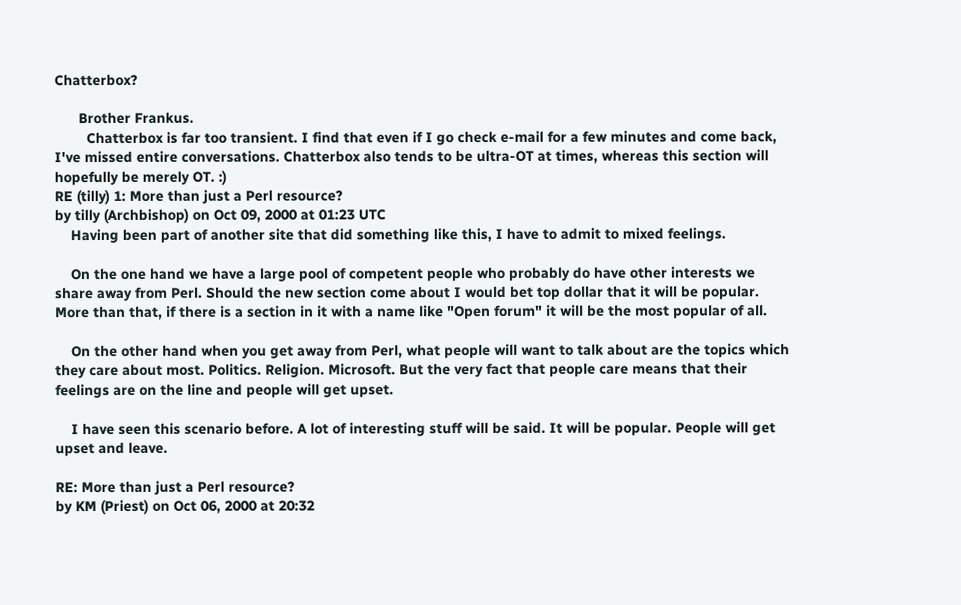Chatterbox?

      Brother Frankus.
        Chatterbox is far too transient. I find that even if I go check e-mail for a few minutes and come back, I've missed entire conversations. Chatterbox also tends to be ultra-OT at times, whereas this section will hopefully be merely OT. :)
RE (tilly) 1: More than just a Perl resource?
by tilly (Archbishop) on Oct 09, 2000 at 01:23 UTC
    Having been part of another site that did something like this, I have to admit to mixed feelings.

    On the one hand we have a large pool of competent people who probably do have other interests we share away from Perl. Should the new section come about I would bet top dollar that it will be popular. More than that, if there is a section in it with a name like "Open forum" it will be the most popular of all.

    On the other hand when you get away from Perl, what people will want to talk about are the topics which they care about most. Politics. Religion. Microsoft. But the very fact that people care means that their feelings are on the line and people will get upset.

    I have seen this scenario before. A lot of interesting stuff will be said. It will be popular. People will get upset and leave.

RE: More than just a Perl resource?
by KM (Priest) on Oct 06, 2000 at 20:32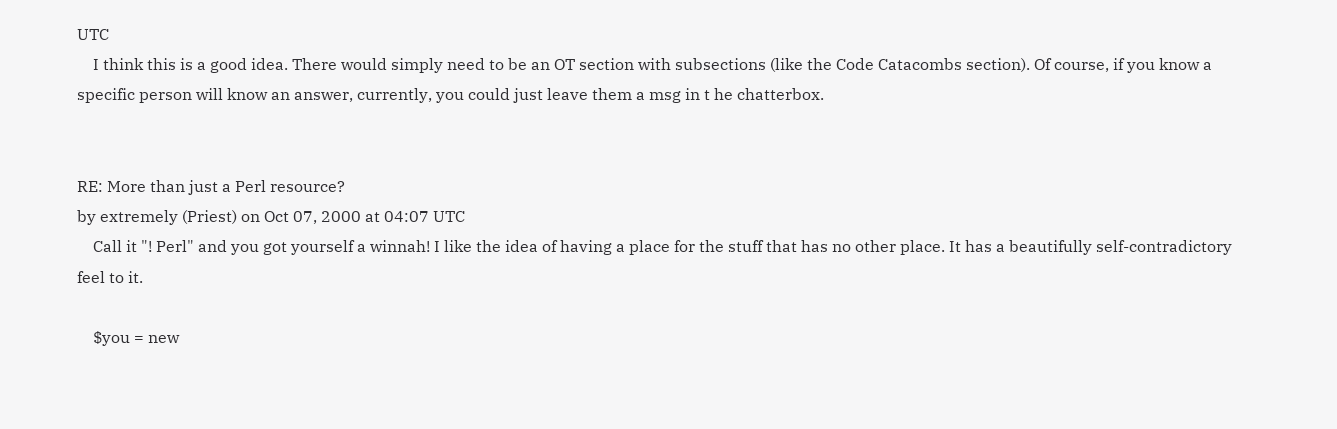UTC
    I think this is a good idea. There would simply need to be an OT section with subsections (like the Code Catacombs section). Of course, if you know a specific person will know an answer, currently, you could just leave them a msg in t he chatterbox.


RE: More than just a Perl resource?
by extremely (Priest) on Oct 07, 2000 at 04:07 UTC
    Call it "! Perl" and you got yourself a winnah! I like the idea of having a place for the stuff that has no other place. It has a beautifully self-contradictory feel to it.

    $you = new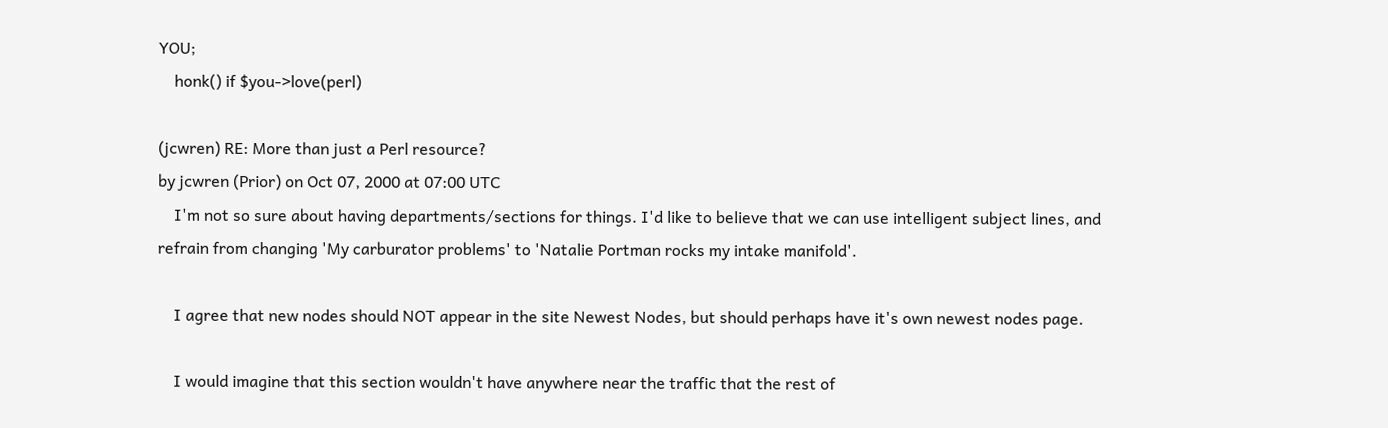YOU;
    honk() if $you->love(perl)

(jcwren) RE: More than just a Perl resource?
by jcwren (Prior) on Oct 07, 2000 at 07:00 UTC
    I'm not so sure about having departments/sections for things. I'd like to believe that we can use intelligent subject lines, and refrain from changing 'My carburator problems' to 'Natalie Portman rocks my intake manifold'.

    I agree that new nodes should NOT appear in the site Newest Nodes, but should perhaps have it's own newest nodes page.

    I would imagine that this section wouldn't have anywhere near the traffic that the rest of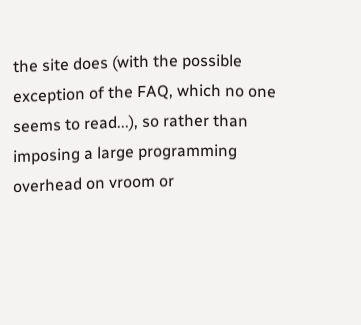the site does (with the possible exception of the FAQ, which no one seems to read...), so rather than imposing a large programming overhead on vroom or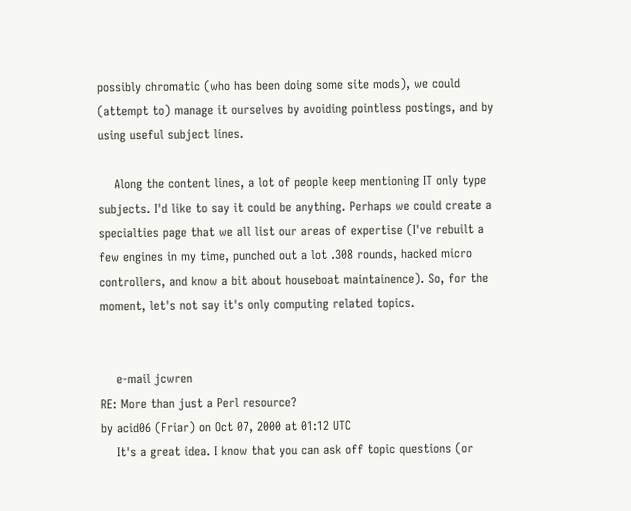possibly chromatic (who has been doing some site mods), we could (attempt to) manage it ourselves by avoiding pointless postings, and by using useful subject lines.

    Along the content lines, a lot of people keep mentioning IT only type subjects. I'd like to say it could be anything. Perhaps we could create a specialties page that we all list our areas of expertise (I've rebuilt a few engines in my time, punched out a lot .308 rounds, hacked micro controllers, and know a bit about houseboat maintainence). So, for the moment, let's not say it's only computing related topics.


    e-mail jcwren
RE: More than just a Perl resource?
by acid06 (Friar) on Oct 07, 2000 at 01:12 UTC
    It's a great idea. I know that you can ask off topic questions (or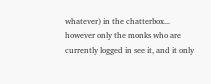whatever) in the chatterbox... however only the monks who are currently logged in see it, and it only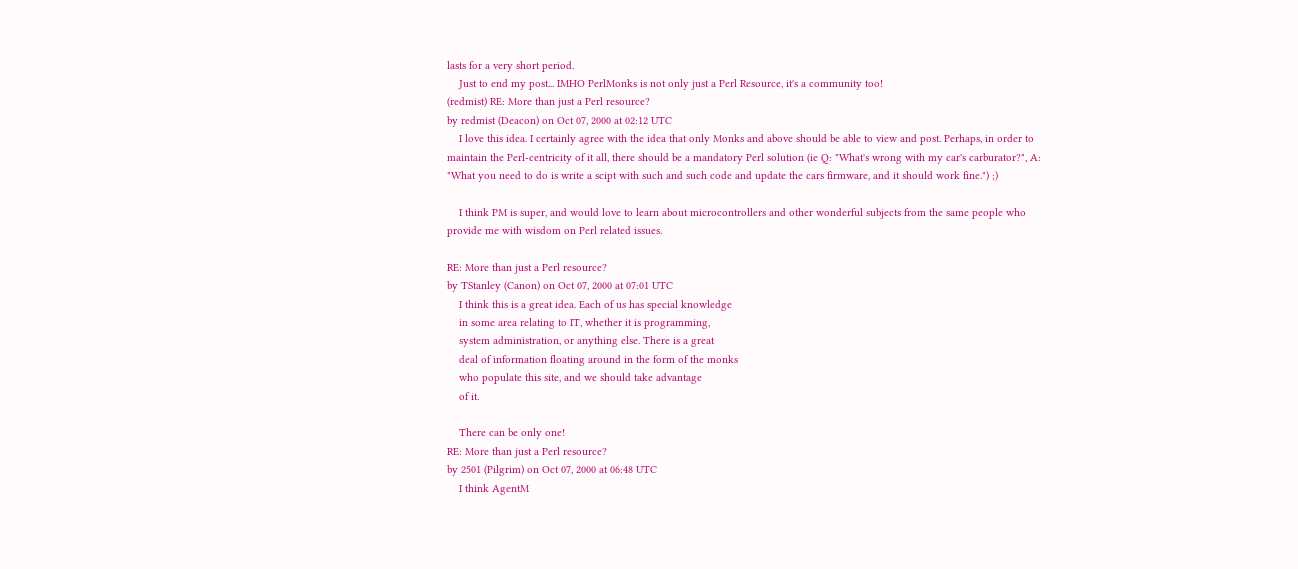lasts for a very short period.
    Just to end my post... IMHO PerlMonks is not only just a Perl Resource, it's a community too!
(redmist) RE: More than just a Perl resource?
by redmist (Deacon) on Oct 07, 2000 at 02:12 UTC
    I love this idea. I certainly agree with the idea that only Monks and above should be able to view and post. Perhaps, in order to maintain the Perl-centricity of it all, there should be a mandatory Perl solution (ie Q: "What's wrong with my car's carburator?", A: "What you need to do is write a scipt with such and such code and update the cars firmware, and it should work fine.") ;)

    I think PM is super, and would love to learn about microcontrollers and other wonderful subjects from the same people who provide me with wisdom on Perl related issues.

RE: More than just a Perl resource?
by TStanley (Canon) on Oct 07, 2000 at 07:01 UTC
    I think this is a great idea. Each of us has special knowledge
    in some area relating to IT, whether it is programming,
    system administration, or anything else. There is a great
    deal of information floating around in the form of the monks
    who populate this site, and we should take advantage
    of it.

    There can be only one!
RE: More than just a Perl resource?
by 2501 (Pilgrim) on Oct 07, 2000 at 06:48 UTC
    I think AgentM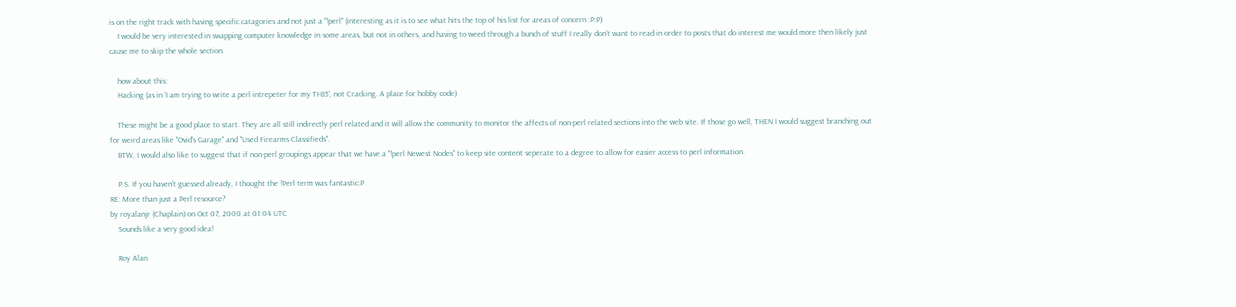is on the right track with having specific catagories and not just a "!perl" (interesting as it is to see what hits the top of his list for areas of concern :P:P)
    I would be very interested in swapping computer knowledge in some areas, but not in others, and having to weed through a bunch of stuff I really don't want to read in order to posts that do interest me would more then likely just cause me to skip the whole section.

    how about this:
    Hacking (as in 'I am trying to write a perl intrepeter for my TI-85', not Cracking. A place for hobby code)

    These might be a good place to start. They are all still indirectly perl related and it will allow the community to monitor the affects of non-perl related sections into the web site. If those go well, THEN I would suggest branching out for weird areas like "Ovid's Garage" and "Used Firearms Classifieds".
    BTW, I would also like to suggest that if non-perl groupings appear that we have a "!perl Newest Nodes" to keep site content seperate to a degree to allow for easier access to perl information.

    P.S. If you haven't guessed already, I thought the !Perl term was fantastic:P
RE: More than just a Perl resource?
by royalanjr (Chaplain) on Oct 07, 2000 at 01:04 UTC
    Sounds like a very good idea!

    Roy Alan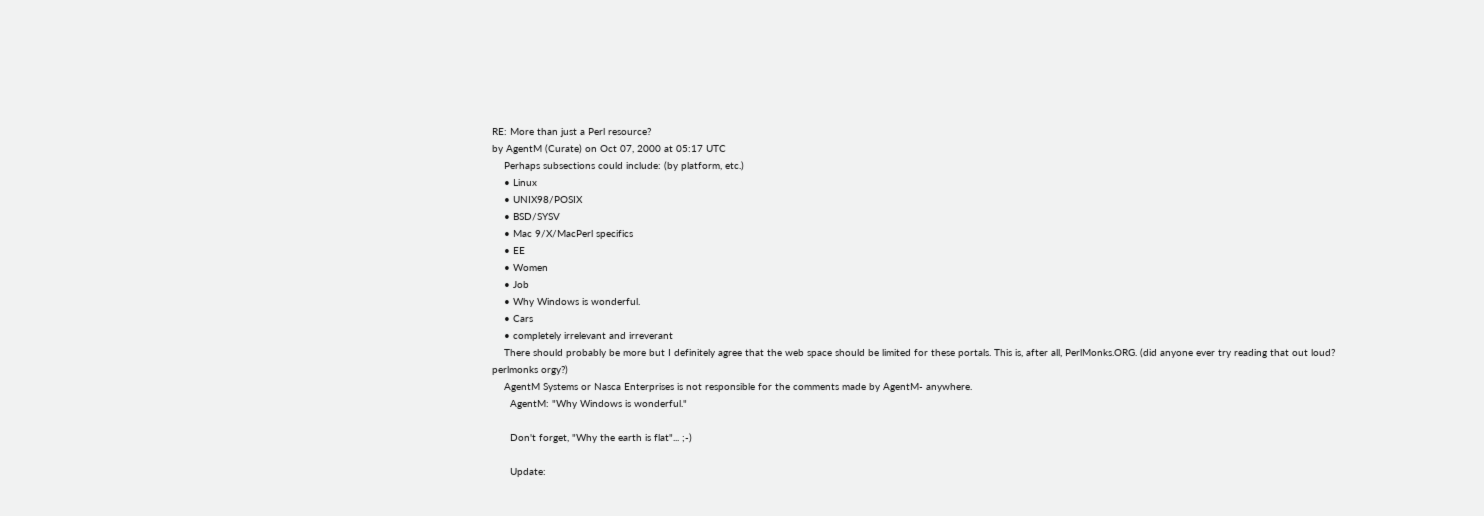RE: More than just a Perl resource?
by AgentM (Curate) on Oct 07, 2000 at 05:17 UTC
    Perhaps subsections could include: (by platform, etc.)
    • Linux
    • UNIX98/POSIX
    • BSD/SYSV
    • Mac 9/X/MacPerl specifics
    • EE
    • Women
    • Job
    • Why Windows is wonderful.
    • Cars
    • completely irrelevant and irreverant
    There should probably be more but I definitely agree that the web space should be limited for these portals. This is, after all, PerlMonks.ORG. (did anyone ever try reading that out loud? perlmonks orgy?)
    AgentM Systems or Nasca Enterprises is not responsible for the comments made by AgentM- anywhere.
      AgentM: "Why Windows is wonderful."

      Don't forget, "Why the earth is flat"... ;-)

      Update: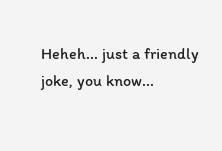Heheh... just a friendly joke, you know...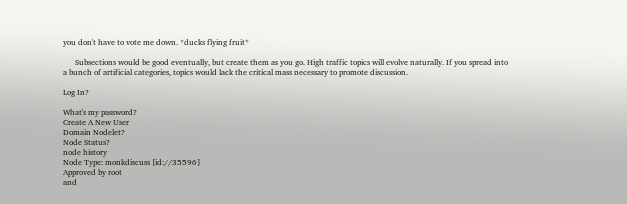you don't have to vote me down. *ducks flying fruit*

      Subsections would be good eventually, but create them as you go. High traffic topics will evolve naturally. If you spread into a bunch of artificial categories, topics would lack the critical mass necessary to promote discussion.

Log In?

What's my password?
Create A New User
Domain Nodelet?
Node Status?
node history
Node Type: monkdiscuss [id://35596]
Approved by root
and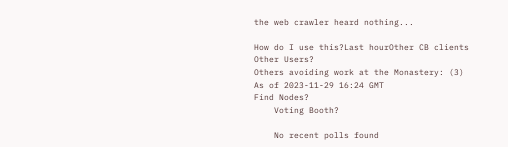the web crawler heard nothing...

How do I use this?Last hourOther CB clients
Other Users?
Others avoiding work at the Monastery: (3)
As of 2023-11-29 16:24 GMT
Find Nodes?
    Voting Booth?

    No recent polls found